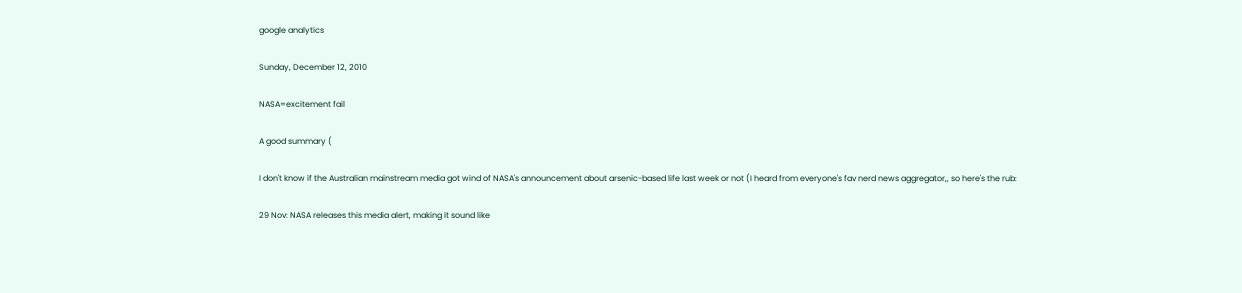google analytics

Sunday, December 12, 2010

NASA=excitement fail

A good summary (

I don't know if the Australian mainstream media got wind of NASA's announcement about arsenic-based life last week or not (I heard from everyone's fav nerd news aggregator,, so here's the rub:

29 Nov: NASA releases this media alert, making it sound like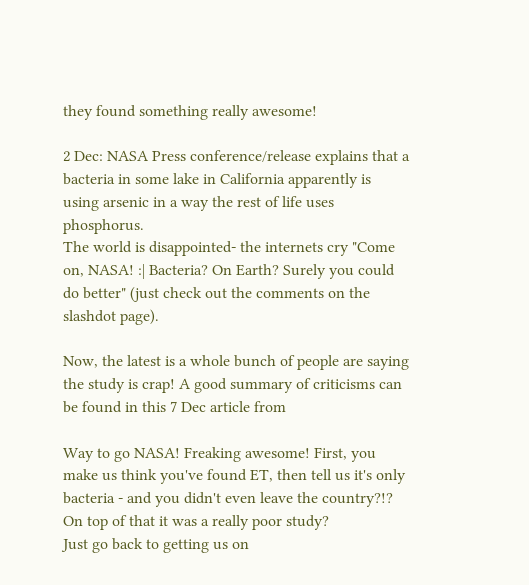they found something really awesome!

2 Dec: NASA Press conference/release explains that a bacteria in some lake in California apparently is using arsenic in a way the rest of life uses phosphorus.
The world is disappointed- the internets cry "Come on, NASA! :| Bacteria? On Earth? Surely you could do better" (just check out the comments on the slashdot page).

Now, the latest is a whole bunch of people are saying the study is crap! A good summary of criticisms can be found in this 7 Dec article from

Way to go NASA! Freaking awesome! First, you make us think you've found ET, then tell us it's only bacteria - and you didn't even leave the country?!? On top of that it was a really poor study?
Just go back to getting us on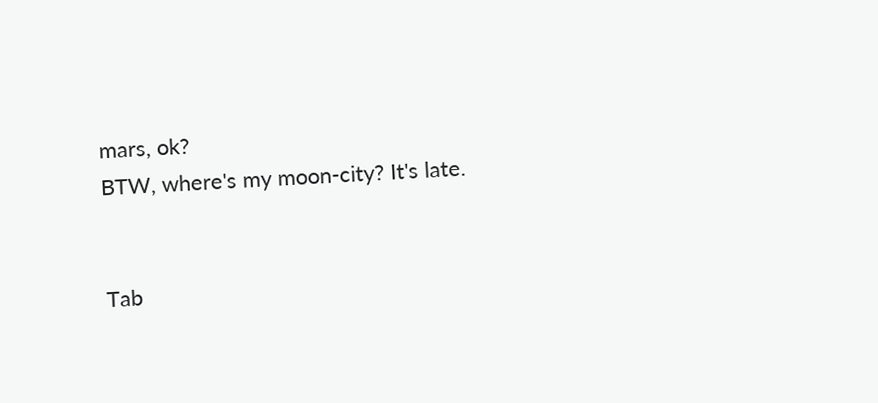mars, ok?
BTW, where's my moon-city? It's late.


Tab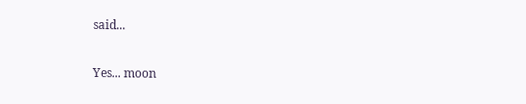said...

Yes... moon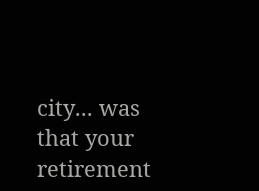city... was that your retirement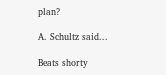plan?

A. Schultz said...

Beats shorty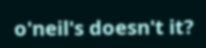o'neil's doesn't it?